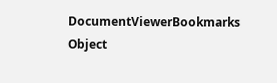DocumentViewerBookmarks Object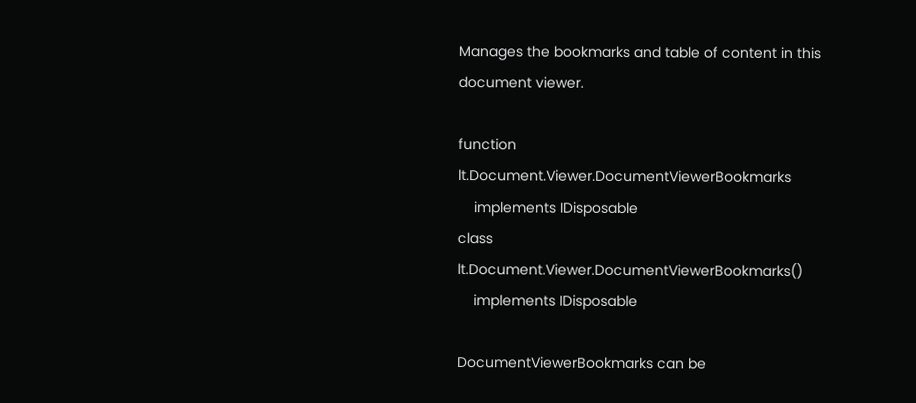Manages the bookmarks and table of content in this document viewer.

function lt.Document.Viewer.DocumentViewerBookmarks
    implements IDisposable
class lt.Document.Viewer.DocumentViewerBookmarks()
    implements IDisposable

DocumentViewerBookmarks can be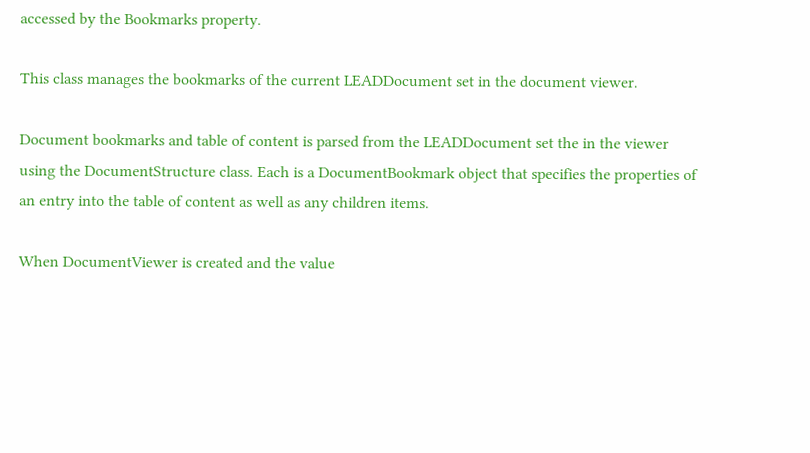accessed by the Bookmarks property.

This class manages the bookmarks of the current LEADDocument set in the document viewer.

Document bookmarks and table of content is parsed from the LEADDocument set the in the viewer using the DocumentStructure class. Each is a DocumentBookmark object that specifies the properties of an entry into the table of content as well as any children items.

When DocumentViewer is created and the value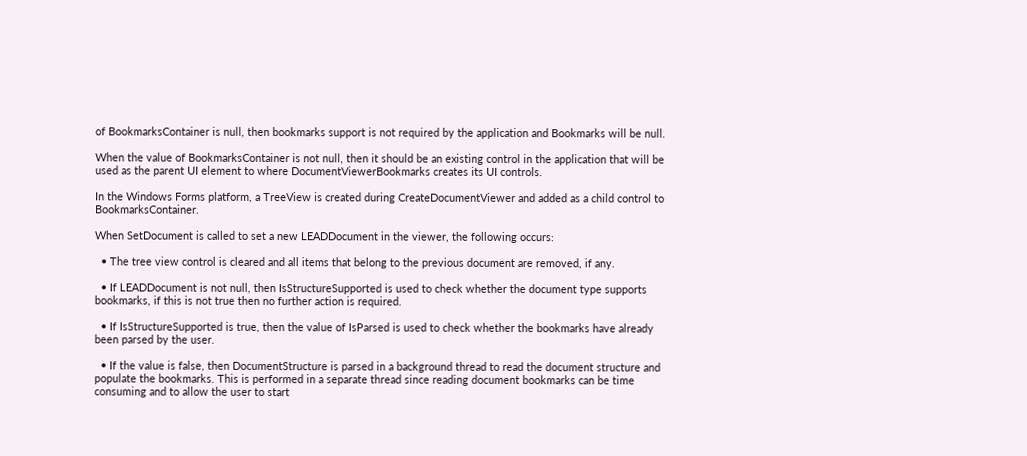of BookmarksContainer is null, then bookmarks support is not required by the application and Bookmarks will be null.

When the value of BookmarksContainer is not null, then it should be an existing control in the application that will be used as the parent UI element to where DocumentViewerBookmarks creates its UI controls.

In the Windows Forms platform, a TreeView is created during CreateDocumentViewer and added as a child control to BookmarksContainer.

When SetDocument is called to set a new LEADDocument in the viewer, the following occurs:

  • The tree view control is cleared and all items that belong to the previous document are removed, if any.

  • If LEADDocument is not null, then IsStructureSupported is used to check whether the document type supports bookmarks, if this is not true then no further action is required.

  • If IsStructureSupported is true, then the value of IsParsed is used to check whether the bookmarks have already been parsed by the user.

  • If the value is false, then DocumentStructure is parsed in a background thread to read the document structure and populate the bookmarks. This is performed in a separate thread since reading document bookmarks can be time consuming and to allow the user to start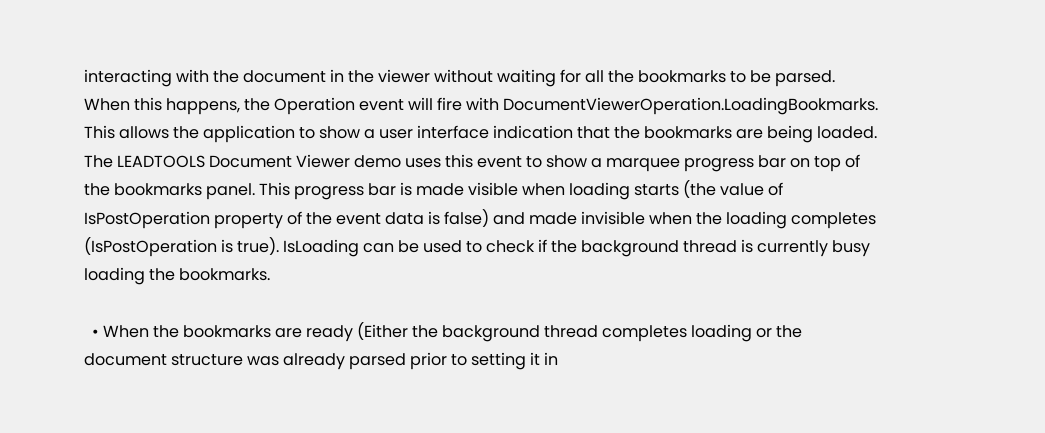interacting with the document in the viewer without waiting for all the bookmarks to be parsed. When this happens, the Operation event will fire with DocumentViewerOperation.LoadingBookmarks. This allows the application to show a user interface indication that the bookmarks are being loaded. The LEADTOOLS Document Viewer demo uses this event to show a marquee progress bar on top of the bookmarks panel. This progress bar is made visible when loading starts (the value of IsPostOperation property of the event data is false) and made invisible when the loading completes (IsPostOperation is true). IsLoading can be used to check if the background thread is currently busy loading the bookmarks.

  • When the bookmarks are ready (Either the background thread completes loading or the document structure was already parsed prior to setting it in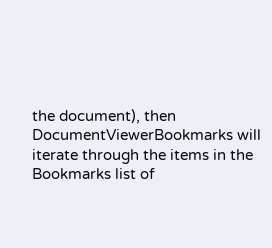the document), then DocumentViewerBookmarks will iterate through the items in the Bookmarks list of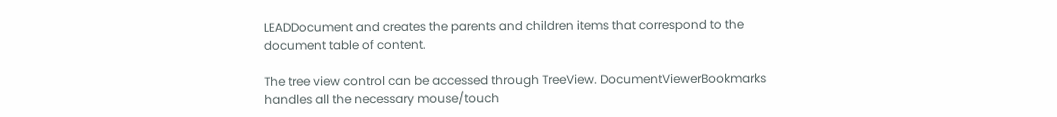LEADDocument and creates the parents and children items that correspond to the document table of content.

The tree view control can be accessed through TreeView. DocumentViewerBookmarks handles all the necessary mouse/touch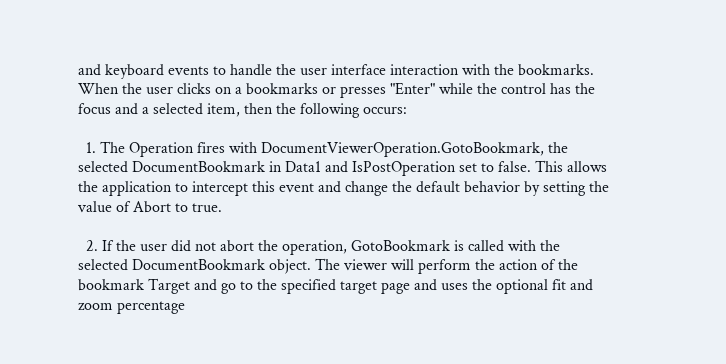and keyboard events to handle the user interface interaction with the bookmarks. When the user clicks on a bookmarks or presses "Enter" while the control has the focus and a selected item, then the following occurs:

  1. The Operation fires with DocumentViewerOperation.GotoBookmark, the selected DocumentBookmark in Data1 and IsPostOperation set to false. This allows the application to intercept this event and change the default behavior by setting the value of Abort to true.

  2. If the user did not abort the operation, GotoBookmark is called with the selected DocumentBookmark object. The viewer will perform the action of the bookmark Target and go to the specified target page and uses the optional fit and zoom percentage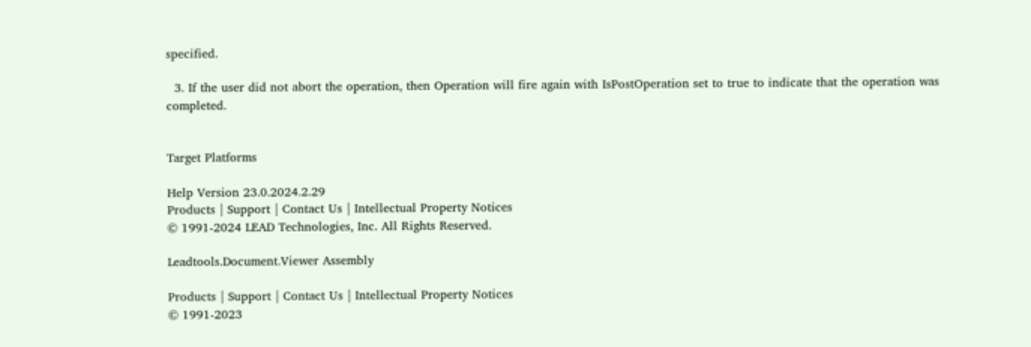specified.

  3. If the user did not abort the operation, then Operation will fire again with IsPostOperation set to true to indicate that the operation was completed.


Target Platforms

Help Version 23.0.2024.2.29
Products | Support | Contact Us | Intellectual Property Notices
© 1991-2024 LEAD Technologies, Inc. All Rights Reserved.

Leadtools.Document.Viewer Assembly

Products | Support | Contact Us | Intellectual Property Notices
© 1991-2023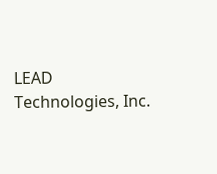LEAD Technologies, Inc.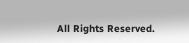All Rights Reserved.